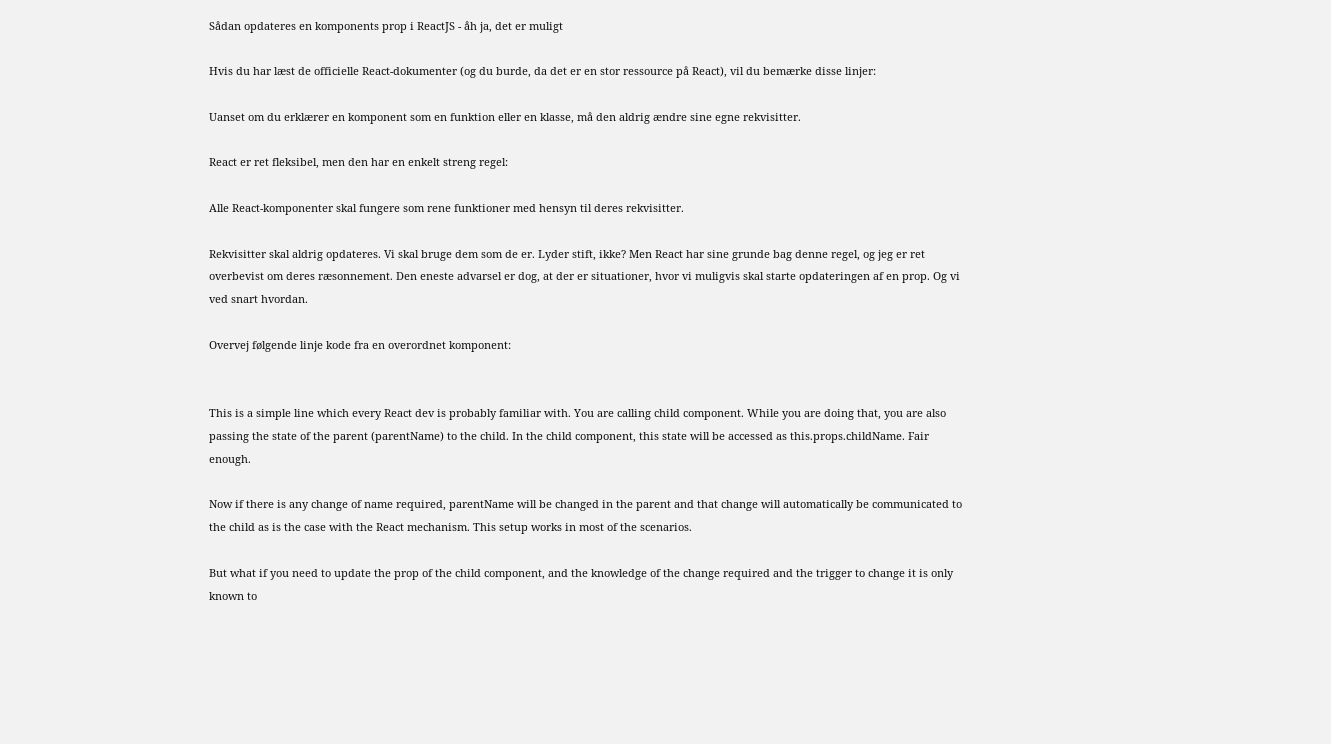Sådan opdateres en komponents prop i ReactJS - åh ja, det er muligt

Hvis du har læst de officielle React-dokumenter (og du burde, da det er en stor ressource på React), vil du bemærke disse linjer:

Uanset om du erklærer en komponent som en funktion eller en klasse, må den aldrig ændre sine egne rekvisitter.

React er ret fleksibel, men den har en enkelt streng regel:

Alle React-komponenter skal fungere som rene funktioner med hensyn til deres rekvisitter.

Rekvisitter skal aldrig opdateres. Vi skal bruge dem som de er. Lyder stift, ikke? Men React har sine grunde bag denne regel, og jeg er ret overbevist om deres ræsonnement. Den eneste advarsel er dog, at der er situationer, hvor vi muligvis skal starte opdateringen af en prop. Og vi ved snart hvordan.

Overvej følgende linje kode fra en overordnet komponent:


This is a simple line which every React dev is probably familiar with. You are calling child component. While you are doing that, you are also passing the state of the parent (parentName) to the child. In the child component, this state will be accessed as this.props.childName. Fair enough.

Now if there is any change of name required, parentName will be changed in the parent and that change will automatically be communicated to the child as is the case with the React mechanism. This setup works in most of the scenarios.

But what if you need to update the prop of the child component, and the knowledge of the change required and the trigger to change it is only known to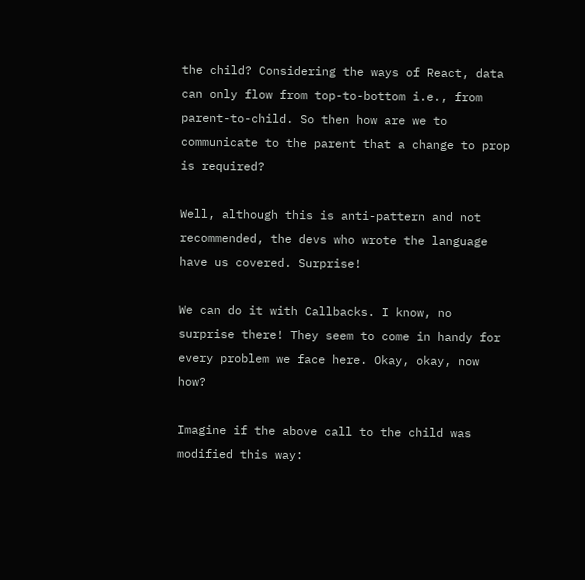the child? Considering the ways of React, data can only flow from top-to-bottom i.e., from parent-to-child. So then how are we to communicate to the parent that a change to prop is required?

Well, although this is anti-pattern and not recommended, the devs who wrote the language have us covered. Surprise!

We can do it with Callbacks. I know, no surprise there! They seem to come in handy for every problem we face here. Okay, okay, now how?

Imagine if the above call to the child was modified this way: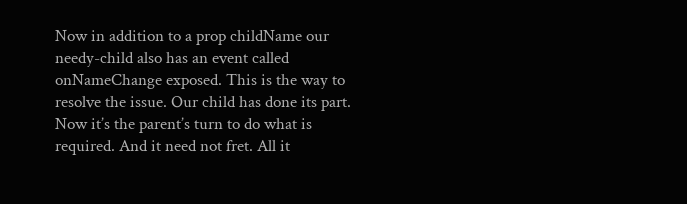Now in addition to a prop childName our needy-child also has an event called onNameChange exposed. This is the way to resolve the issue. Our child has done its part. Now it’s the parent’s turn to do what is required. And it need not fret. All it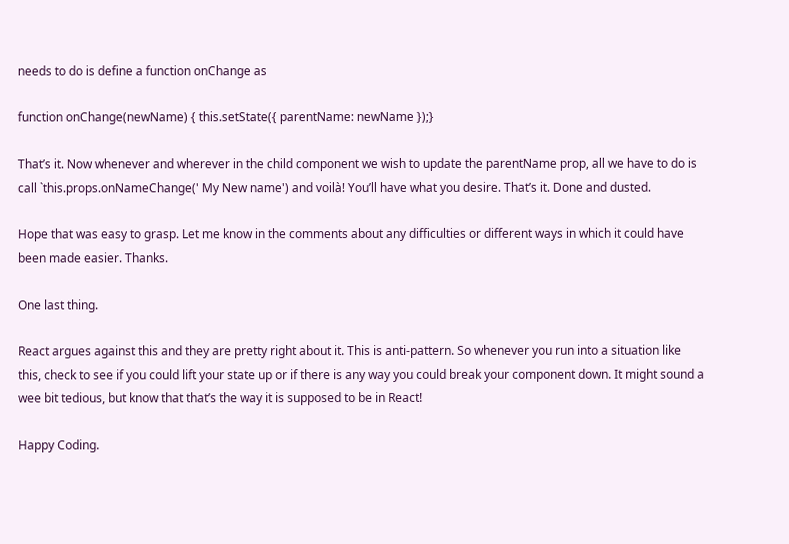needs to do is define a function onChange as

function onChange(newName) { this.setState({ parentName: newName });}

That’s it. Now whenever and wherever in the child component we wish to update the parentName prop, all we have to do is call `this.props.onNameChange(' My New name') and voilà! You’ll have what you desire. That’s it. Done and dusted.

Hope that was easy to grasp. Let me know in the comments about any difficulties or different ways in which it could have been made easier. Thanks.

One last thing.

React argues against this and they are pretty right about it. This is anti-pattern. So whenever you run into a situation like this, check to see if you could lift your state up or if there is any way you could break your component down. It might sound a wee bit tedious, but know that that’s the way it is supposed to be in React!

Happy Coding.